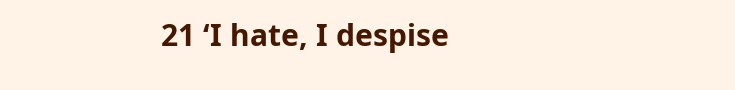21 ‘I hate, I despise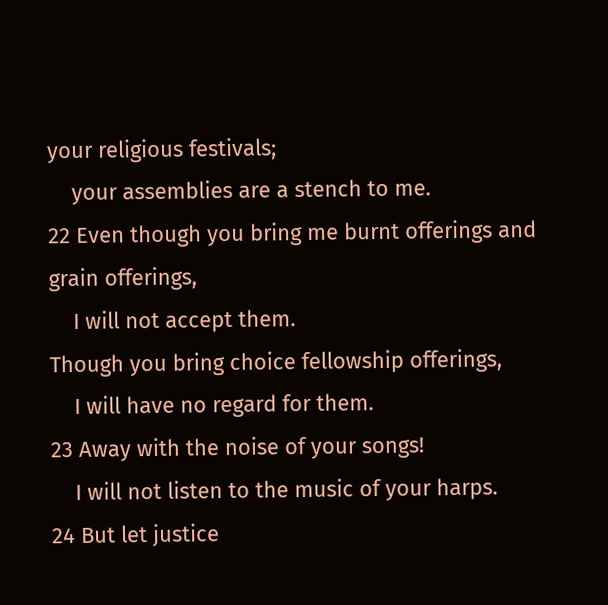your religious festivals;
    your assemblies are a stench to me.
22 Even though you bring me burnt offerings and grain offerings,
    I will not accept them.
Though you bring choice fellowship offerings,
    I will have no regard for them.
23 Away with the noise of your songs!
    I will not listen to the music of your harps.
24 But let justice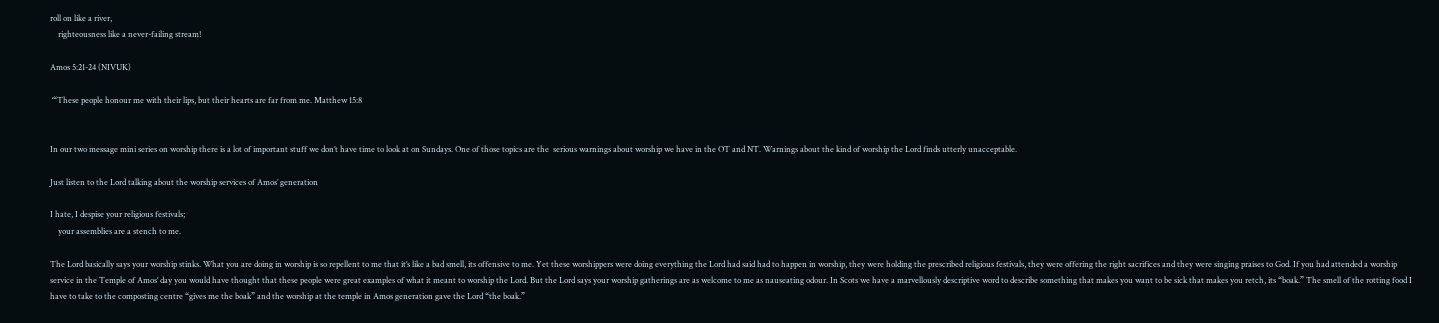roll on like a river,
    righteousness like a never-failing stream!

Amos 5:21-24 (NIVUK)

 ‘“These people honour me with their lips, but their hearts are far from me. Matthew 15:8


In our two message mini series on worship there is a lot of important stuff we don’t have time to look at on Sundays. One of those topics are the  serious warnings about worship we have in the OT and NT. Warnings about the kind of worship the Lord finds utterly unacceptable.

Just listen to the Lord talking about the worship services of Amos’ generation

I hate, I despise your religious festivals;
    your assemblies are a stench to me.

The Lord basically says your worship stinks. What you are doing in worship is so repellent to me that it’s like a bad smell, its offensive to me. Yet these worshippers were doing everything the Lord had said had to happen in worship, they were holding the prescribed religious festivals, they were offering the right sacrifices and they were singing praises to God. If you had attended a worship service in the Temple of Amos’ day you would have thought that these people were great examples of what it meant to worship the Lord. But the Lord says your worship gatherings are as welcome to me as nauseating odour. In Scots we have a marvellously descriptive word to describe something that makes you want to be sick that makes you retch, its “boak.” The smell of the rotting food I have to take to the composting centre “gives me the boak” and the worship at the temple in Amos generation gave the Lord “the boak.”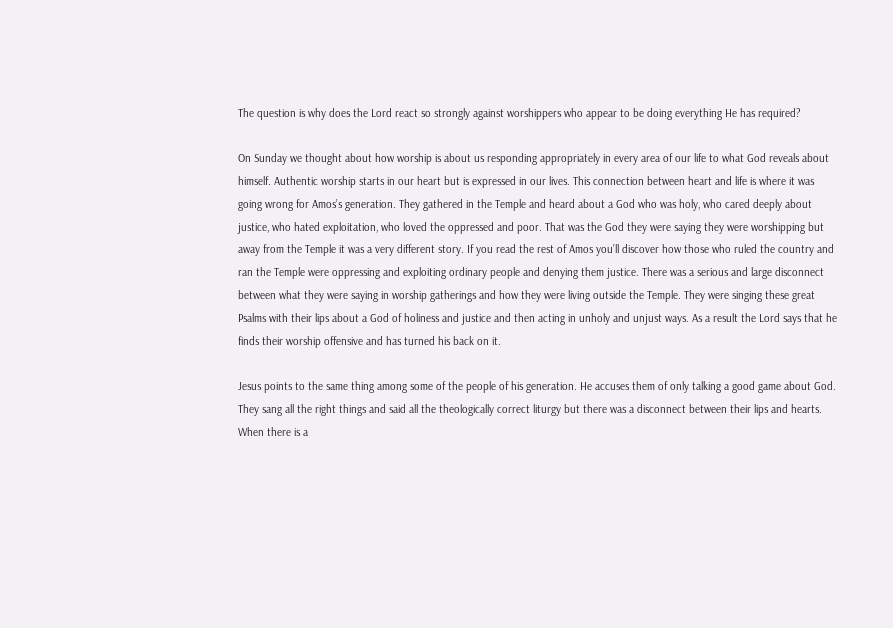The question is why does the Lord react so strongly against worshippers who appear to be doing everything He has required?

On Sunday we thought about how worship is about us responding appropriately in every area of our life to what God reveals about himself. Authentic worship starts in our heart but is expressed in our lives. This connection between heart and life is where it was going wrong for Amos’s generation. They gathered in the Temple and heard about a God who was holy, who cared deeply about justice, who hated exploitation, who loved the oppressed and poor. That was the God they were saying they were worshipping but away from the Temple it was a very different story. If you read the rest of Amos you’ll discover how those who ruled the country and ran the Temple were oppressing and exploiting ordinary people and denying them justice. There was a serious and large disconnect between what they were saying in worship gatherings and how they were living outside the Temple. They were singing these great Psalms with their lips about a God of holiness and justice and then acting in unholy and unjust ways. As a result the Lord says that he finds their worship offensive and has turned his back on it.

Jesus points to the same thing among some of the people of his generation. He accuses them of only talking a good game about God. They sang all the right things and said all the theologically correct liturgy but there was a disconnect between their lips and hearts. When there is a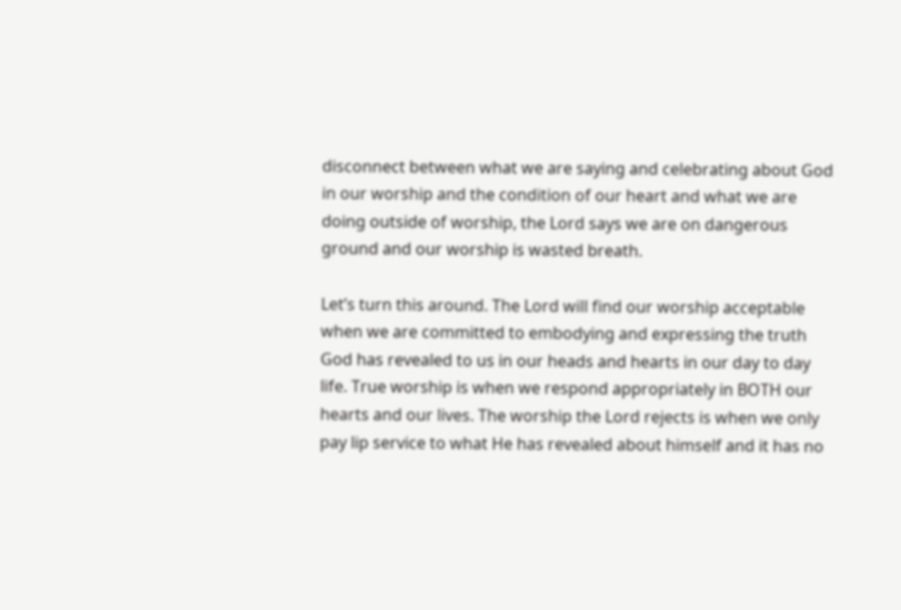disconnect between what we are saying and celebrating about God in our worship and the condition of our heart and what we are doing outside of worship, the Lord says we are on dangerous ground and our worship is wasted breath.

Let’s turn this around. The Lord will find our worship acceptable when we are committed to embodying and expressing the truth God has revealed to us in our heads and hearts in our day to day life. True worship is when we respond appropriately in BOTH our hearts and our lives. The worship the Lord rejects is when we only pay lip service to what He has revealed about himself and it has no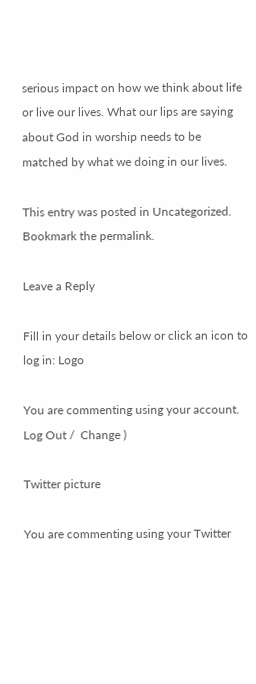serious impact on how we think about life or live our lives. What our lips are saying about God in worship needs to be matched by what we doing in our lives.

This entry was posted in Uncategorized. Bookmark the permalink.

Leave a Reply

Fill in your details below or click an icon to log in: Logo

You are commenting using your account. Log Out /  Change )

Twitter picture

You are commenting using your Twitter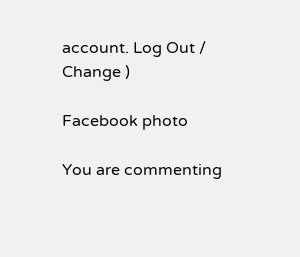account. Log Out /  Change )

Facebook photo

You are commenting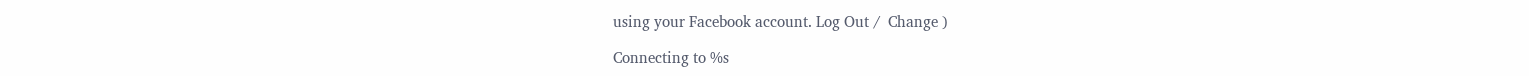using your Facebook account. Log Out /  Change )

Connecting to %s